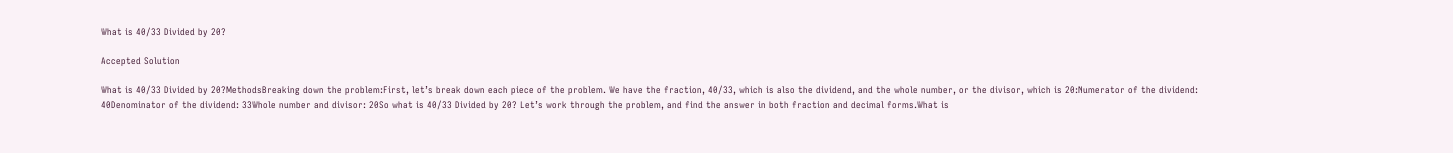What is 40/33 Divided by 20?

Accepted Solution

What is 40/33 Divided by 20?MethodsBreaking down the problem:First, let’s break down each piece of the problem. We have the fraction, 40/33, which is also the dividend, and the whole number, or the divisor, which is 20:Numerator of the dividend: 40Denominator of the dividend: 33Whole number and divisor: 20So what is 40/33 Divided by 20? Let’s work through the problem, and find the answer in both fraction and decimal forms.What is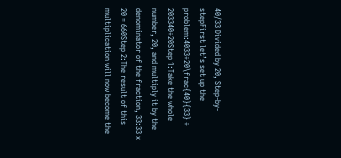40/33 Divided by 20, Step-by-stepFirst let’s set up the problem:4033÷20\frac{40}{33} ÷ 203340÷20Step 1:Take the whole number, 20, and multiply it by the denominator of the fraction, 33:33 x 20 = 660Step 2:The result of this multiplication will now become the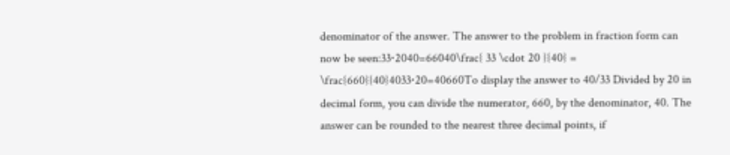denominator of the answer. The answer to the problem in fraction form can now be seen:33⋅2040=66040\frac{ 33 \cdot 20 }{40} = \frac{660}{40}4033⋅20=40660To display the answer to 40/33 Divided by 20 in decimal form, you can divide the numerator, 660, by the denominator, 40. The answer can be rounded to the nearest three decimal points, if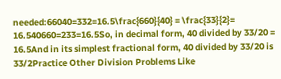needed:66040=332=16.5\frac{660}{40} = \frac{33}{2}= 16.540660=233=16.5So, in decimal form, 40 divided by 33/20 = 16.5And in its simplest fractional form, 40 divided by 33/20 is 33/2Practice Other Division Problems Like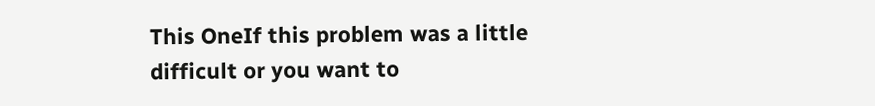This OneIf this problem was a little difficult or you want to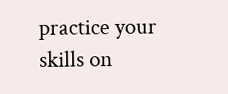practice your skills on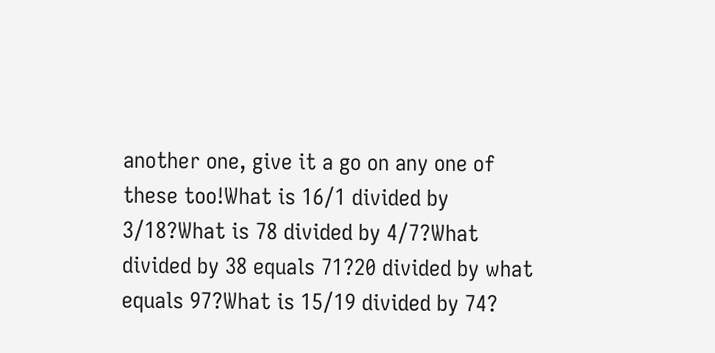another one, give it a go on any one of these too!What is 16/1 divided by 3/18?What is 78 divided by 4/7?What divided by 38 equals 71?20 divided by what equals 97?What is 15/19 divided by 74?